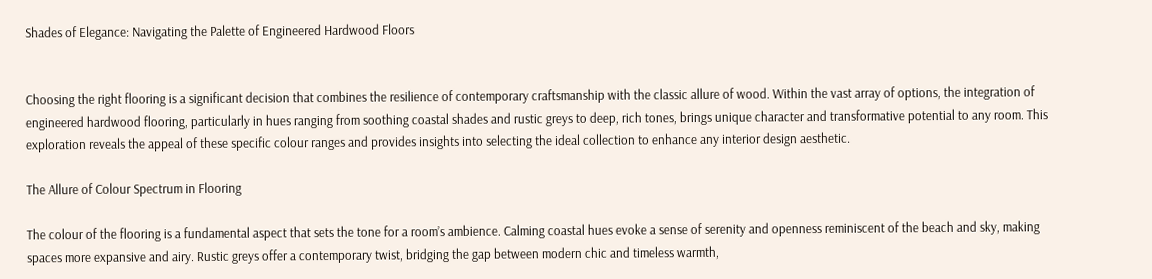Shades of Elegance: Navigating the Palette of Engineered Hardwood Floors


Choosing the right flooring is a significant decision that combines the resilience of contemporary craftsmanship with the classic allure of wood. Within the vast array of options, the integration of engineered hardwood flooring, particularly in hues ranging from soothing coastal shades and rustic greys to deep, rich tones, brings unique character and transformative potential to any room. This exploration reveals the appeal of these specific colour ranges and provides insights into selecting the ideal collection to enhance any interior design aesthetic.

The Allure of Colour Spectrum in Flooring

The colour of the flooring is a fundamental aspect that sets the tone for a room’s ambience. Calming coastal hues evoke a sense of serenity and openness reminiscent of the beach and sky, making spaces more expansive and airy. Rustic greys offer a contemporary twist, bridging the gap between modern chic and timeless warmth,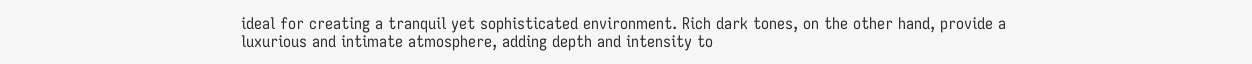ideal for creating a tranquil yet sophisticated environment. Rich dark tones, on the other hand, provide a luxurious and intimate atmosphere, adding depth and intensity to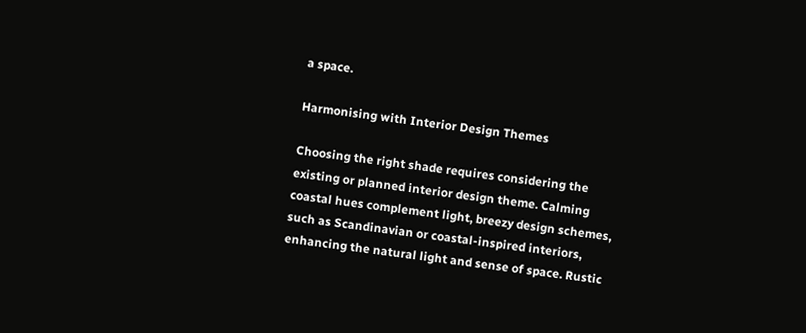a space.

Harmonising with Interior Design Themes

Choosing the right shade requires considering the existing or planned interior design theme. Calming coastal hues complement light, breezy design schemes, such as Scandinavian or coastal-inspired interiors, enhancing the natural light and sense of space. Rustic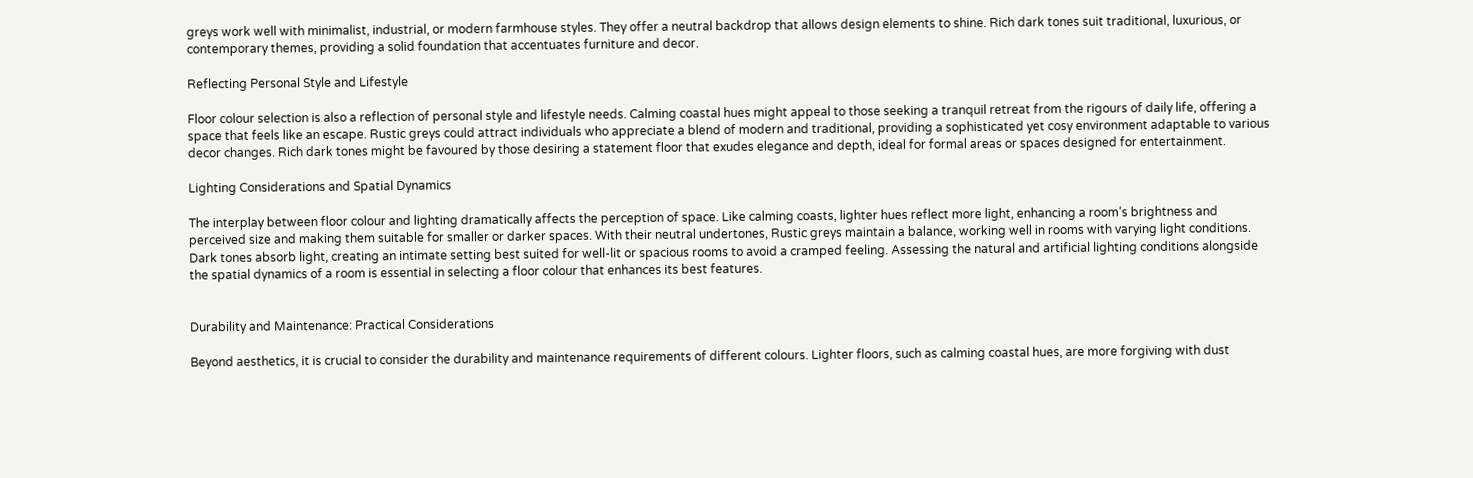greys work well with minimalist, industrial, or modern farmhouse styles. They offer a neutral backdrop that allows design elements to shine. Rich dark tones suit traditional, luxurious, or contemporary themes, providing a solid foundation that accentuates furniture and decor.

Reflecting Personal Style and Lifestyle

Floor colour selection is also a reflection of personal style and lifestyle needs. Calming coastal hues might appeal to those seeking a tranquil retreat from the rigours of daily life, offering a space that feels like an escape. Rustic greys could attract individuals who appreciate a blend of modern and traditional, providing a sophisticated yet cosy environment adaptable to various decor changes. Rich dark tones might be favoured by those desiring a statement floor that exudes elegance and depth, ideal for formal areas or spaces designed for entertainment.

Lighting Considerations and Spatial Dynamics

The interplay between floor colour and lighting dramatically affects the perception of space. Like calming coasts, lighter hues reflect more light, enhancing a room’s brightness and perceived size and making them suitable for smaller or darker spaces. With their neutral undertones, Rustic greys maintain a balance, working well in rooms with varying light conditions. Dark tones absorb light, creating an intimate setting best suited for well-lit or spacious rooms to avoid a cramped feeling. Assessing the natural and artificial lighting conditions alongside the spatial dynamics of a room is essential in selecting a floor colour that enhances its best features.


Durability and Maintenance: Practical Considerations

Beyond aesthetics, it is crucial to consider the durability and maintenance requirements of different colours. Lighter floors, such as calming coastal hues, are more forgiving with dust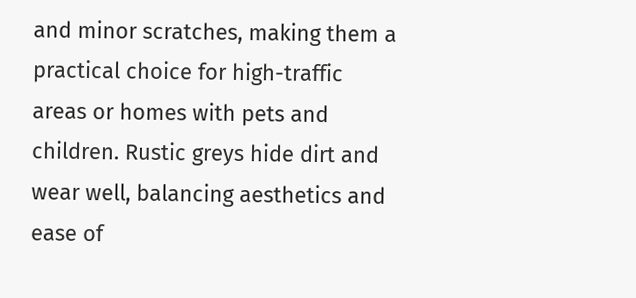and minor scratches, making them a practical choice for high-traffic areas or homes with pets and children. Rustic greys hide dirt and wear well, balancing aesthetics and ease of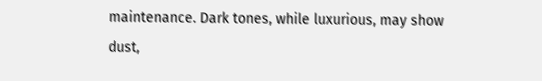maintenance. Dark tones, while luxurious, may show dust,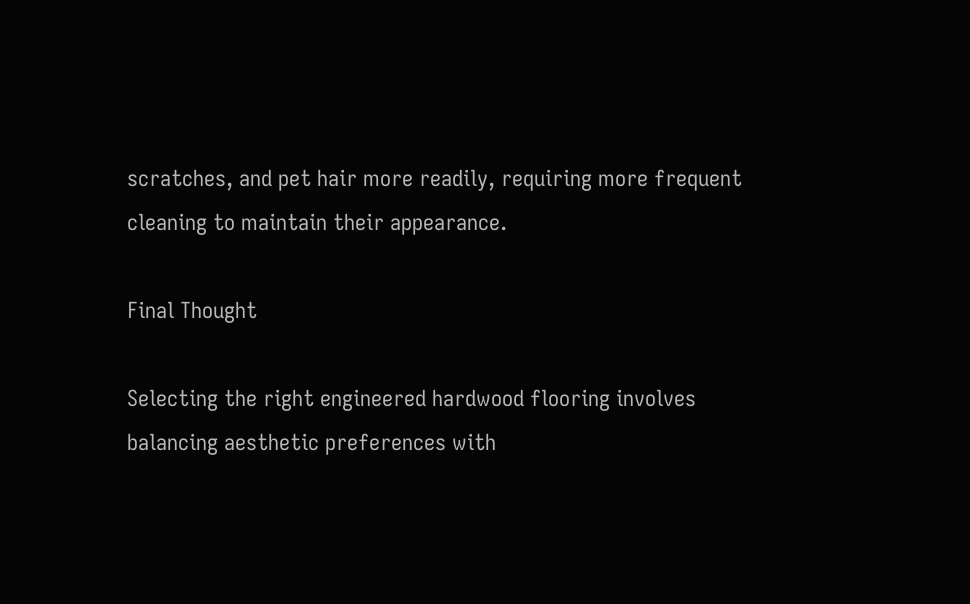scratches, and pet hair more readily, requiring more frequent cleaning to maintain their appearance.

Final Thought

Selecting the right engineered hardwood flooring involves balancing aesthetic preferences with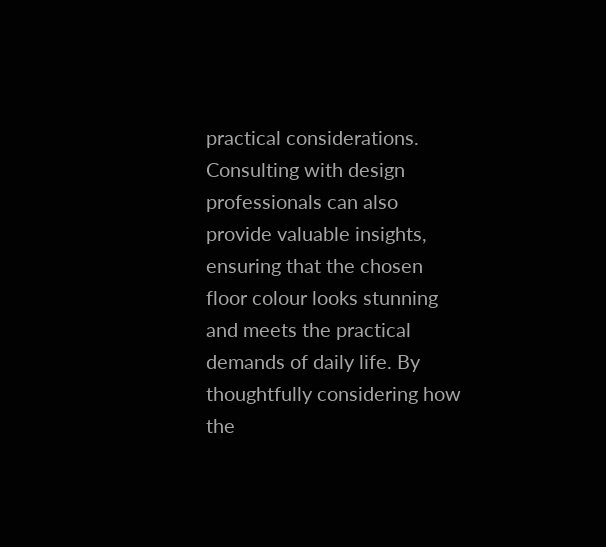practical considerations. Consulting with design professionals can also provide valuable insights, ensuring that the chosen floor colour looks stunning and meets the practical demands of daily life. By thoughtfully considering how the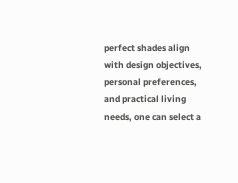perfect shades align with design objectives, personal preferences, and practical living needs, one can select a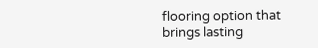flooring option that brings lasting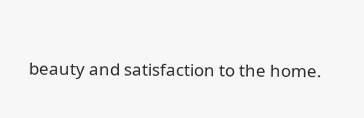beauty and satisfaction to the home.